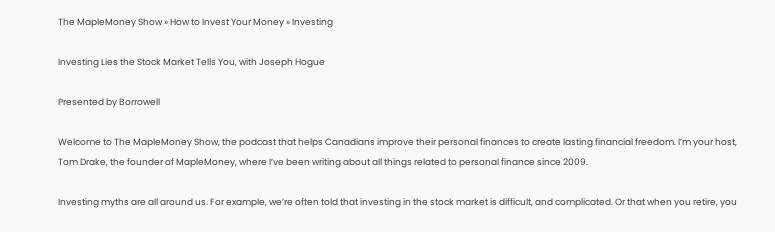The MapleMoney Show » How to Invest Your Money » Investing

Investing Lies the Stock Market Tells You, with Joseph Hogue

Presented by Borrowell

Welcome to The MapleMoney Show, the podcast that helps Canadians improve their personal finances to create lasting financial freedom. I’m your host, Tom Drake, the founder of MapleMoney, where I’ve been writing about all things related to personal finance since 2009.

Investing myths are all around us. For example, we’re often told that investing in the stock market is difficult, and complicated. Or that when you retire, you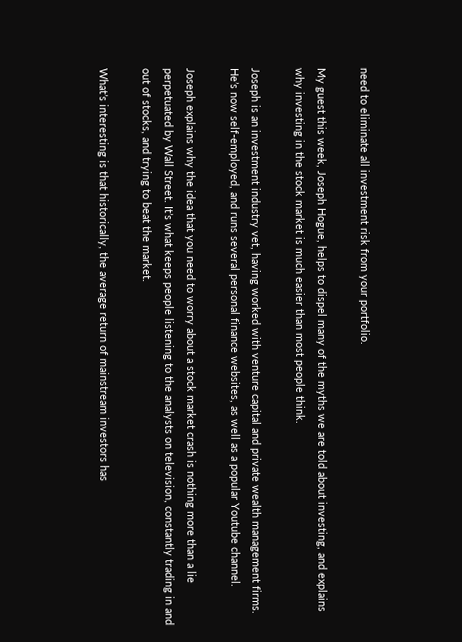need to eliminate all investment risk from your portfolio.

My guest this week, Joseph Hogue, helps to dispel many of the myths we are told about investing, and explains why investing in the stock market is much easier than most people think.

Joseph is an investment industry vet, having worked with venture capital and private wealth management firms. He’s now self-employed, and runs several personal finance websites, as well as a popular Youtube channel.

Joseph explains why the idea that you need to worry about a stock market crash is nothing more than a lie perpetuated by Wall Street. It’s what keeps people listening to the analysts on television, constantly trading in and out of stocks, and trying to beat the market.

What’s interesting is that historically, the average return of mainstream investors has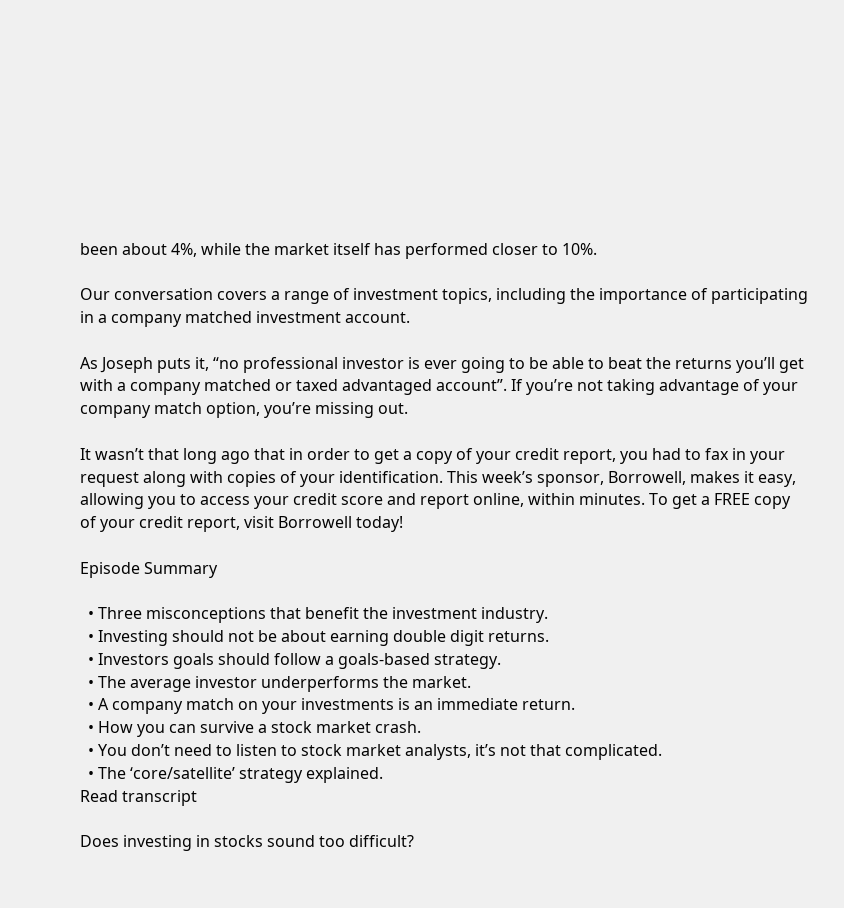been about 4%, while the market itself has performed closer to 10%.

Our conversation covers a range of investment topics, including the importance of participating in a company matched investment account.

As Joseph puts it, “no professional investor is ever going to be able to beat the returns you’ll get with a company matched or taxed advantaged account”. If you’re not taking advantage of your company match option, you’re missing out.

It wasn’t that long ago that in order to get a copy of your credit report, you had to fax in your request along with copies of your identification. This week’s sponsor, Borrowell, makes it easy, allowing you to access your credit score and report online, within minutes. To get a FREE copy of your credit report, visit Borrowell today!

Episode Summary

  • Three misconceptions that benefit the investment industry.
  • Investing should not be about earning double digit returns.
  • Investors goals should follow a goals-based strategy.
  • The average investor underperforms the market.
  • A company match on your investments is an immediate return.
  • How you can survive a stock market crash.
  • You don’t need to listen to stock market analysts, it’s not that complicated.
  • The ‘core/satellite’ strategy explained.
Read transcript

Does investing in stocks sound too difficult?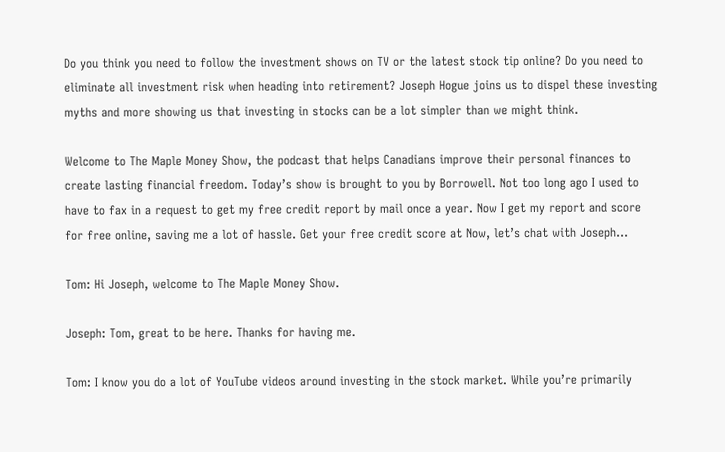Do you think you need to follow the investment shows on TV or the latest stock tip online? Do you need to eliminate all investment risk when heading into retirement? Joseph Hogue joins us to dispel these investing myths and more showing us that investing in stocks can be a lot simpler than we might think.

Welcome to The Maple Money Show, the podcast that helps Canadians improve their personal finances to create lasting financial freedom. Today’s show is brought to you by Borrowell. Not too long ago I used to have to fax in a request to get my free credit report by mail once a year. Now I get my report and score for free online, saving me a lot of hassle. Get your free credit score at Now, let’s chat with Joseph…

Tom: Hi Joseph, welcome to The Maple Money Show.

Joseph: Tom, great to be here. Thanks for having me.

Tom: I know you do a lot of YouTube videos around investing in the stock market. While you’re primarily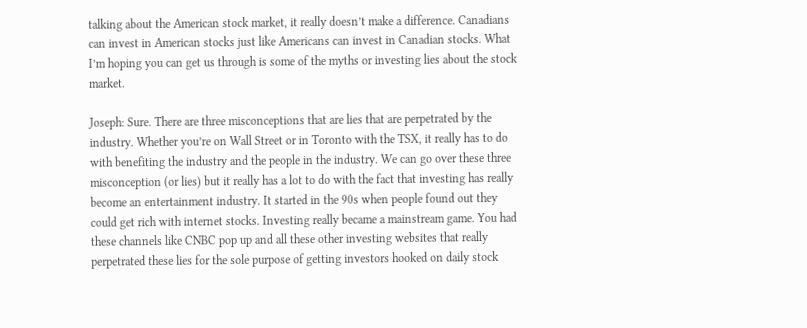talking about the American stock market, it really doesn’t make a difference. Canadians can invest in American stocks just like Americans can invest in Canadian stocks. What I’m hoping you can get us through is some of the myths or investing lies about the stock market.

Joseph: Sure. There are three misconceptions that are lies that are perpetrated by the industry. Whether you’re on Wall Street or in Toronto with the TSX, it really has to do with benefiting the industry and the people in the industry. We can go over these three misconception (or lies) but it really has a lot to do with the fact that investing has really become an entertainment industry. It started in the 90s when people found out they could get rich with internet stocks. Investing really became a mainstream game. You had these channels like CNBC pop up and all these other investing websites that really perpetrated these lies for the sole purpose of getting investors hooked on daily stock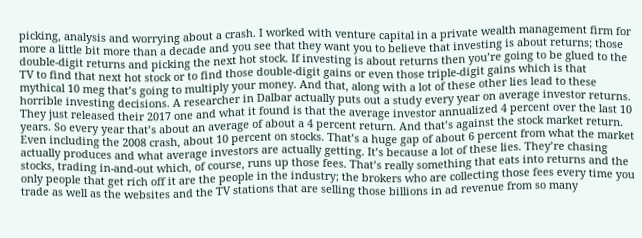picking, analysis and worrying about a crash. I worked with venture capital in a private wealth management firm for more a little bit more than a decade and you see that they want you to believe that investing is about returns; those double-digit returns and picking the next hot stock. If investing is about returns then you’re going to be glued to the TV to find that next hot stock or to find those double-digit gains or even those triple-digit gains which is that mythical 10 meg that’s going to multiply your money. And that, along with a lot of these other lies lead to these horrible investing decisions. A researcher in Dalbar actually puts out a study every year on average investor returns. They just released their 2017 one and what it found is that the average investor annualized 4 percent over the last 10 years. So every year that’s about an average of about a 4 percent return. And that’s against the stock market return. Even including the 2008 crash, about 10 percent on stocks. That’s a huge gap of about 6 percent from what the market actually produces and what average investors are actually getting. It’s because a lot of these lies. They’re chasing stocks, trading in-and-out which, of course, runs up those fees. That’s really something that eats into returns and the only people that get rich off it are the people in the industry; the brokers who are collecting those fees every time you trade as well as the websites and the TV stations that are selling those billions in ad revenue from so many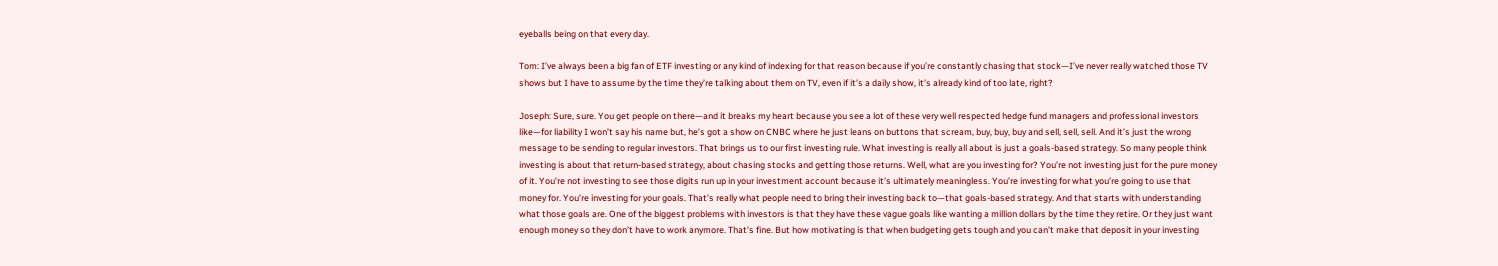eyeballs being on that every day.

Tom: I’ve always been a big fan of ETF investing or any kind of indexing for that reason because if you’re constantly chasing that stock—I’ve never really watched those TV shows but I have to assume by the time they’re talking about them on TV, even if it’s a daily show, it’s already kind of too late, right?

Joseph: Sure, sure. You get people on there—and it breaks my heart because you see a lot of these very well respected hedge fund managers and professional investors like—for liability I won’t say his name but, he’s got a show on CNBC where he just leans on buttons that scream, buy, buy, buy and sell, sell, sell. And it’s just the wrong message to be sending to regular investors. That brings us to our first investing rule. What investing is really all about is just a goals-based strategy. So many people think investing is about that return-based strategy, about chasing stocks and getting those returns. Well, what are you investing for? You’re not investing just for the pure money of it. You’re not investing to see those digits run up in your investment account because it’s ultimately meaningless. You’re investing for what you’re going to use that money for. You’re investing for your goals. That’s really what people need to bring their investing back to—that goals-based strategy. And that starts with understanding what those goals are. One of the biggest problems with investors is that they have these vague goals like wanting a million dollars by the time they retire. Or they just want enough money so they don’t have to work anymore. That’s fine. But how motivating is that when budgeting gets tough and you can’t make that deposit in your investing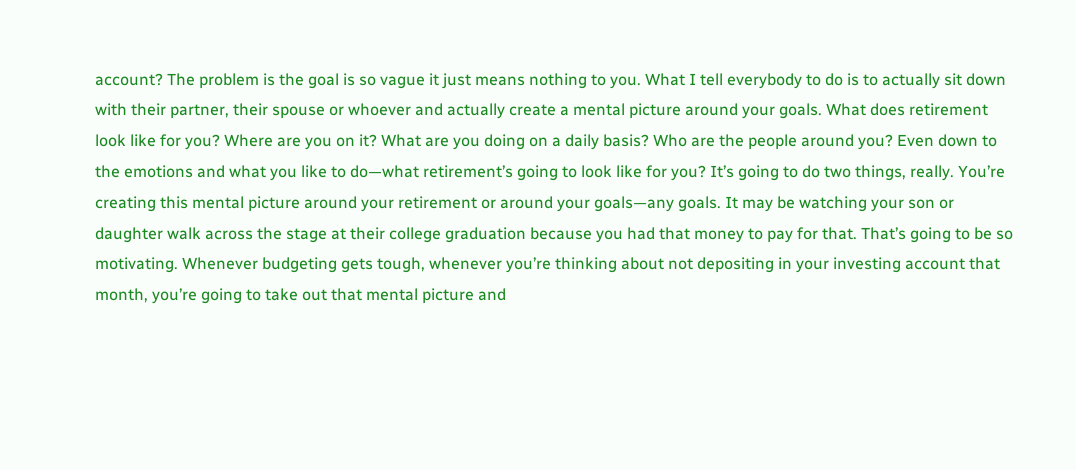account? The problem is the goal is so vague it just means nothing to you. What I tell everybody to do is to actually sit down with their partner, their spouse or whoever and actually create a mental picture around your goals. What does retirement look like for you? Where are you on it? What are you doing on a daily basis? Who are the people around you? Even down to the emotions and what you like to do—what retirement’s going to look like for you? It’s going to do two things, really. You’re creating this mental picture around your retirement or around your goals—any goals. It may be watching your son or daughter walk across the stage at their college graduation because you had that money to pay for that. That’s going to be so motivating. Whenever budgeting gets tough, whenever you’re thinking about not depositing in your investing account that month, you’re going to take out that mental picture and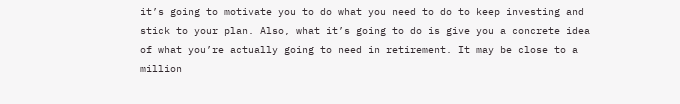it’s going to motivate you to do what you need to do to keep investing and stick to your plan. Also, what it’s going to do is give you a concrete idea of what you’re actually going to need in retirement. It may be close to a million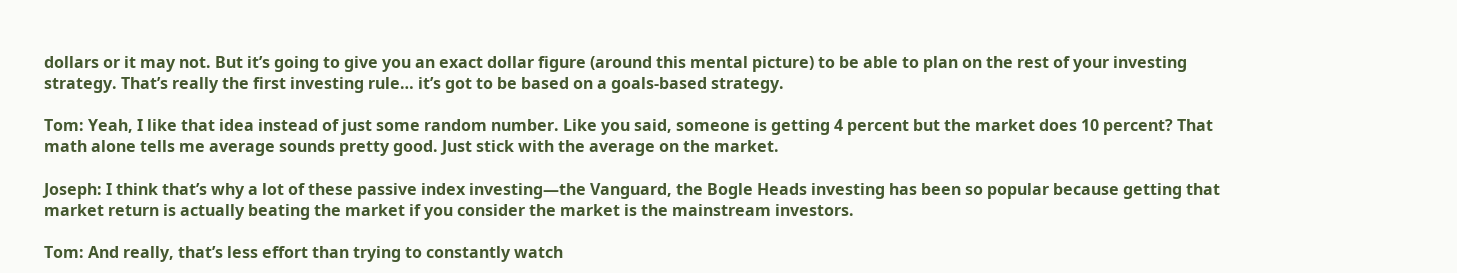dollars or it may not. But it’s going to give you an exact dollar figure (around this mental picture) to be able to plan on the rest of your investing strategy. That’s really the first investing rule… it’s got to be based on a goals-based strategy.

Tom: Yeah, I like that idea instead of just some random number. Like you said, someone is getting 4 percent but the market does 10 percent? That math alone tells me average sounds pretty good. Just stick with the average on the market.

Joseph: I think that’s why a lot of these passive index investing—the Vanguard, the Bogle Heads investing has been so popular because getting that market return is actually beating the market if you consider the market is the mainstream investors.

Tom: And really, that’s less effort than trying to constantly watch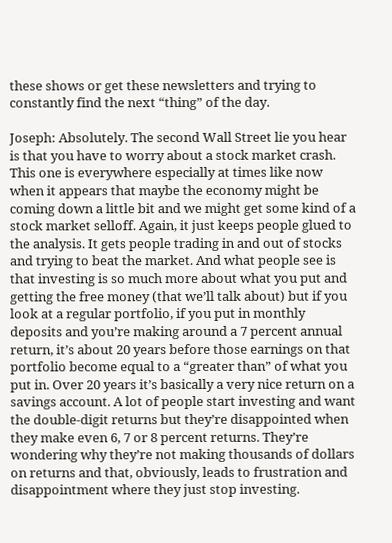these shows or get these newsletters and trying to constantly find the next “thing” of the day.

Joseph: Absolutely. The second Wall Street lie you hear is that you have to worry about a stock market crash. This one is everywhere especially at times like now when it appears that maybe the economy might be coming down a little bit and we might get some kind of a stock market selloff. Again, it just keeps people glued to the analysis. It gets people trading in and out of stocks and trying to beat the market. And what people see is that investing is so much more about what you put and getting the free money (that we’ll talk about) but if you look at a regular portfolio, if you put in monthly deposits and you’re making around a 7 percent annual return, it’s about 20 years before those earnings on that portfolio become equal to a “greater than” of what you put in. Over 20 years it’s basically a very nice return on a savings account. A lot of people start investing and want the double-digit returns but they’re disappointed when they make even 6, 7 or 8 percent returns. They’re wondering why they’re not making thousands of dollars on returns and that, obviously, leads to frustration and disappointment where they just stop investing.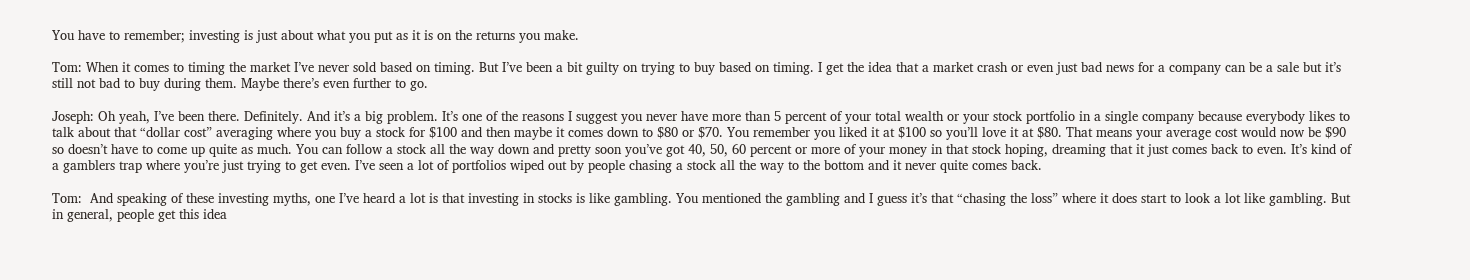You have to remember; investing is just about what you put as it is on the returns you make.

Tom: When it comes to timing the market I’ve never sold based on timing. But I’ve been a bit guilty on trying to buy based on timing. I get the idea that a market crash or even just bad news for a company can be a sale but it’s still not bad to buy during them. Maybe there’s even further to go.

Joseph: Oh yeah, I’ve been there. Definitely. And it’s a big problem. It’s one of the reasons I suggest you never have more than 5 percent of your total wealth or your stock portfolio in a single company because everybody likes to talk about that “dollar cost” averaging where you buy a stock for $100 and then maybe it comes down to $80 or $70. You remember you liked it at $100 so you’ll love it at $80. That means your average cost would now be $90 so doesn’t have to come up quite as much. You can follow a stock all the way down and pretty soon you’ve got 40, 50, 60 percent or more of your money in that stock hoping, dreaming that it just comes back to even. It’s kind of a gamblers trap where you’re just trying to get even. I’ve seen a lot of portfolios wiped out by people chasing a stock all the way to the bottom and it never quite comes back.

Tom:  And speaking of these investing myths, one I’ve heard a lot is that investing in stocks is like gambling. You mentioned the gambling and I guess it’s that “chasing the loss” where it does start to look a lot like gambling. But in general, people get this idea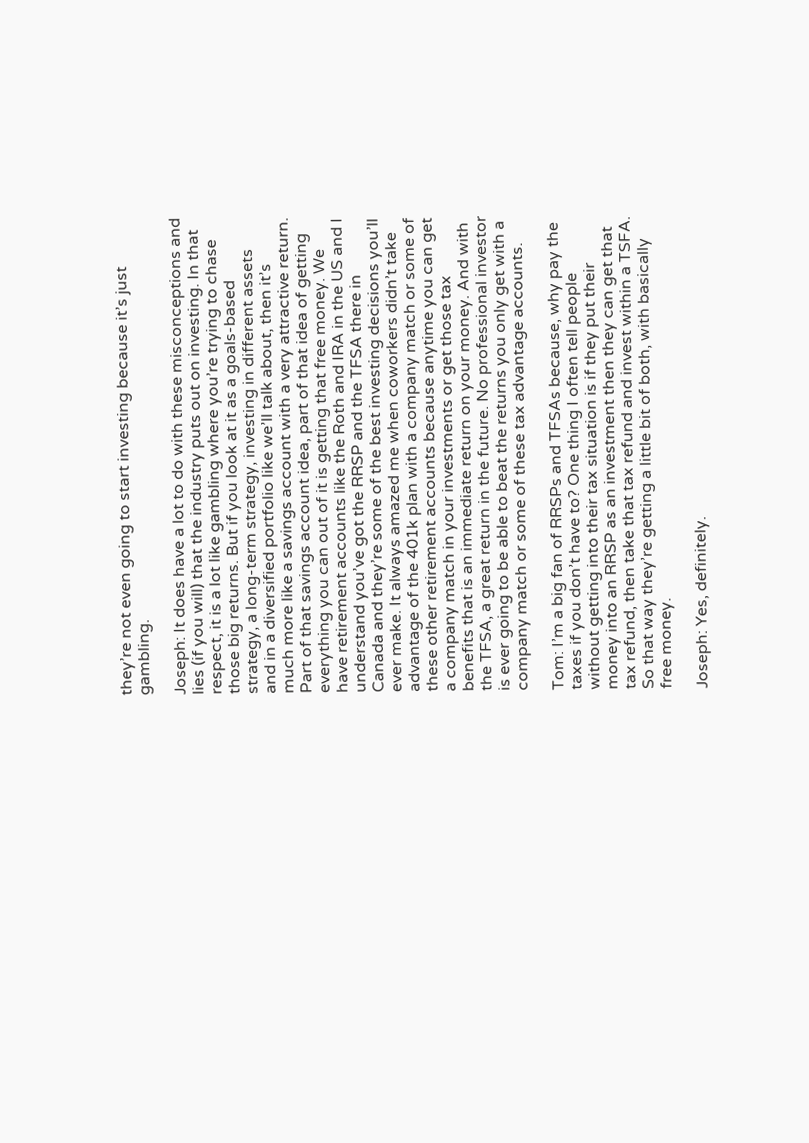they’re not even going to start investing because it’s just gambling.

Joseph: It does have a lot to do with these misconceptions and lies (if you will) that the industry puts out on investing. In that respect, it is a lot like gambling where you’re trying to chase those big returns. But if you look at it as a goals-based strategy, a long-term strategy, investing in different assets and in a diversified portfolio like we’ll talk about, then it’s much more like a savings account with a very attractive return. Part of that savings account idea, part of that idea of getting everything you can out of it is getting that free money. We have retirement accounts like the Roth and IRA in the US and I understand you’ve got the RRSP and the TFSA there in Canada and they’re some of the best investing decisions you’ll ever make. It always amazed me when coworkers didn’t take advantage of the 401k plan with a company match or some of these other retirement accounts because anytime you can get a company match in your investments or get those tax benefits that is an immediate return on your money. And with the TFSA, a great return in the future. No professional investor is ever going to be able to beat the returns you only get with a company match or some of these tax advantage accounts.

Tom: I’m a big fan of RRSPs and TFSAs because, why pay the taxes if you don’t have to? One thing I often tell people without getting into their tax situation is if they put their money into an RRSP as an investment then they can get that tax refund, then take that tax refund and invest within a TSFA. So that way they’re getting a little bit of both, with basically free money.

Joseph: Yes, definitely.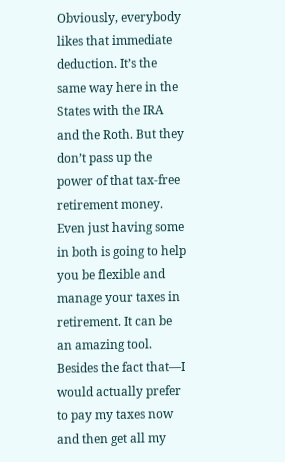Obviously, everybody likes that immediate deduction. It’s the same way here in the States with the IRA and the Roth. But they don’t pass up the power of that tax-free retirement money. Even just having some in both is going to help you be flexible and manage your taxes in retirement. It can be an amazing tool. Besides the fact that—I would actually prefer to pay my taxes now and then get all my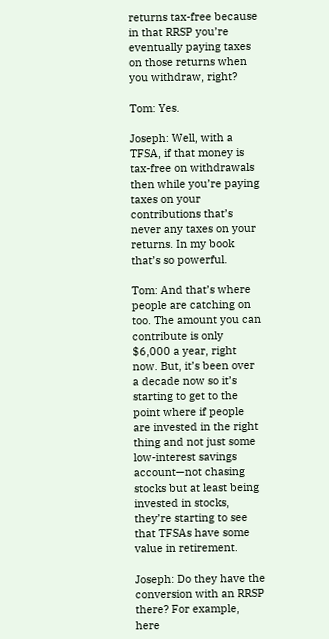returns tax-free because in that RRSP you’re eventually paying taxes on those returns when you withdraw, right?

Tom: Yes.

Joseph: Well, with a TFSA, if that money is tax-free on withdrawals then while you’re paying taxes on your contributions that’s never any taxes on your returns. In my book that’s so powerful.

Tom: And that’s where people are catching on too. The amount you can contribute is only $6,000 a year, right now. But, it’s been over a decade now so it’s starting to get to the point where if people are invested in the right thing and not just some low-interest savings account—not chasing stocks but at least being invested in stocks, they’re starting to see that TFSAs have some value in retirement.

Joseph: Do they have the conversion with an RRSP there? For example, here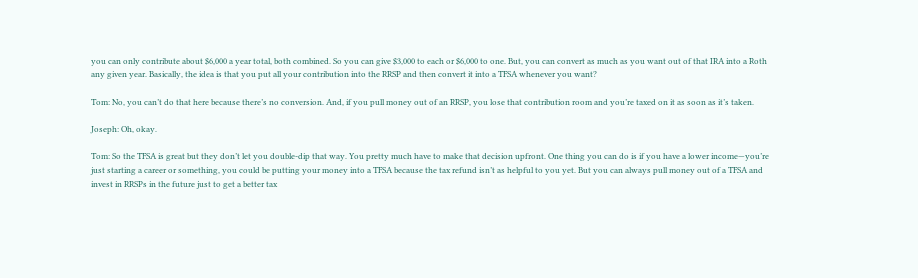you can only contribute about $6,000 a year total, both combined. So you can give $3,000 to each or $6,000 to one. But, you can convert as much as you want out of that IRA into a Roth any given year. Basically, the idea is that you put all your contribution into the RRSP and then convert it into a TFSA whenever you want?

Tom: No, you can’t do that here because there’s no conversion. And, if you pull money out of an RRSP, you lose that contribution room and you’re taxed on it as soon as it’s taken.

Joseph: Oh, okay.

Tom: So the TFSA is great but they don’t let you double-dip that way. You pretty much have to make that decision upfront. One thing you can do is if you have a lower income—you’re just starting a career or something, you could be putting your money into a TFSA because the tax refund isn’t as helpful to you yet. But you can always pull money out of a TFSA and invest in RRSPs in the future just to get a better tax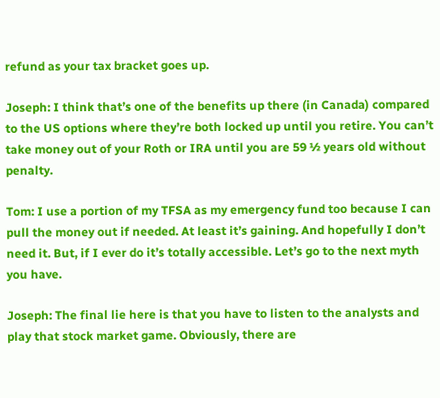refund as your tax bracket goes up.

Joseph: I think that’s one of the benefits up there (in Canada) compared to the US options where they’re both locked up until you retire. You can’t take money out of your Roth or IRA until you are 59 ½ years old without penalty.

Tom: I use a portion of my TFSA as my emergency fund too because I can pull the money out if needed. At least it’s gaining. And hopefully I don’t need it. But, if I ever do it’s totally accessible. Let’s go to the next myth you have.

Joseph: The final lie here is that you have to listen to the analysts and play that stock market game. Obviously, there are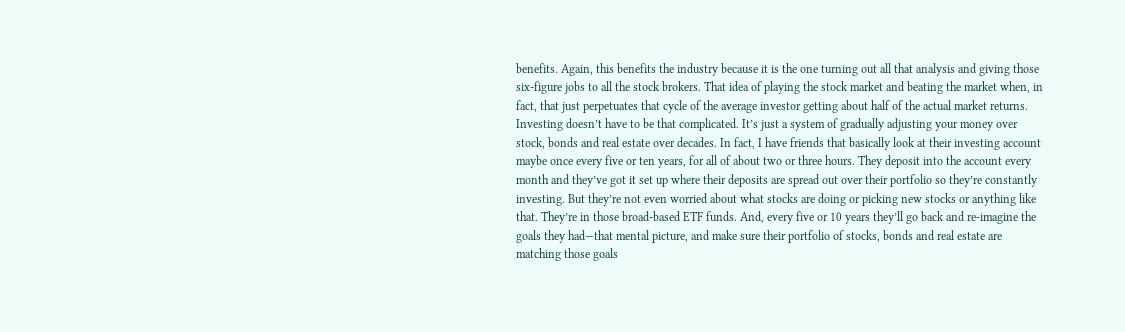benefits. Again, this benefits the industry because it is the one turning out all that analysis and giving those six-figure jobs to all the stock brokers. That idea of playing the stock market and beating the market when, in fact, that just perpetuates that cycle of the average investor getting about half of the actual market returns. Investing doesn’t have to be that complicated. It’s just a system of gradually adjusting your money over stock, bonds and real estate over decades. In fact, I have friends that basically look at their investing account maybe once every five or ten years, for all of about two or three hours. They deposit into the account every month and they’ve got it set up where their deposits are spread out over their portfolio so they’re constantly investing. But they’re not even worried about what stocks are doing or picking new stocks or anything like that. They’re in those broad-based ETF funds. And, every five or 10 years they’ll go back and re-imagine the goals they had—that mental picture, and make sure their portfolio of stocks, bonds and real estate are matching those goals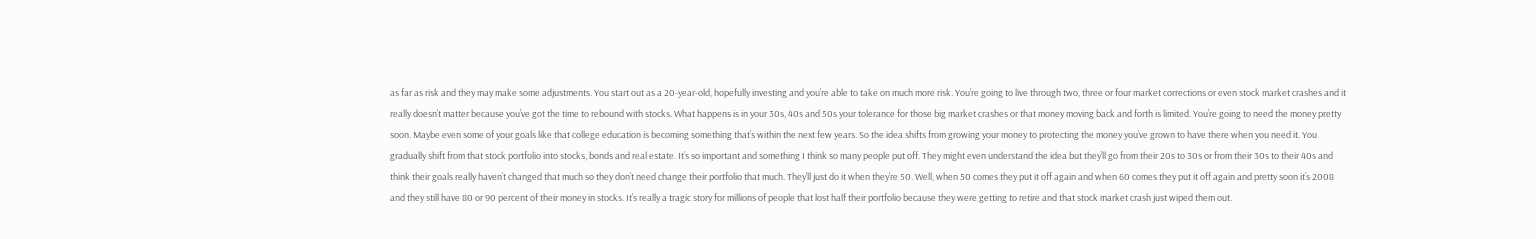as far as risk and they may make some adjustments. You start out as a 20-year-old, hopefully investing and you’re able to take on much more risk. You’re going to live through two, three or four market corrections or even stock market crashes and it really doesn’t matter because you’ve got the time to rebound with stocks. What happens is in your 30s, 40s and 50s your tolerance for those big market crashes or that money moving back and forth is limited. You’re going to need the money pretty soon. Maybe even some of your goals like that college education is becoming something that’s within the next few years. So the idea shifts from growing your money to protecting the money you’ve grown to have there when you need it. You gradually shift from that stock portfolio into stocks, bonds and real estate. It’s so important and something I think so many people put off. They might even understand the idea but they’ll go from their 20s to 30s or from their 30s to their 40s and think their goals really haven’t changed that much so they don’t need change their portfolio that much. They’ll just do it when they’re 50. Well, when 50 comes they put it off again and when 60 comes they put it off again and pretty soon it’s 2008 and they still have 80 or 90 percent of their money in stocks. It’s really a tragic story for millions of people that lost half their portfolio because they were getting to retire and that stock market crash just wiped them out.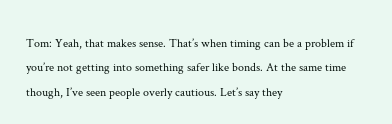Tom: Yeah, that makes sense. That’s when timing can be a problem if you’re not getting into something safer like bonds. At the same time though, I’ve seen people overly cautious. Let’s say they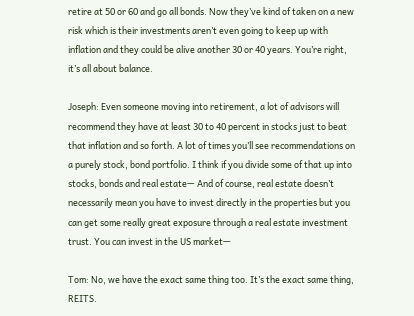retire at 50 or 60 and go all bonds. Now they’ve kind of taken on a new risk which is their investments aren’t even going to keep up with inflation and they could be alive another 30 or 40 years. You’re right, it’s all about balance.

Joseph: Even someone moving into retirement, a lot of advisors will recommend they have at least 30 to 40 percent in stocks just to beat that inflation and so forth. A lot of times you’ll see recommendations on a purely stock, bond portfolio. I think if you divide some of that up into stocks, bonds and real estate— And of course, real estate doesn’t necessarily mean you have to invest directly in the properties but you can get some really great exposure through a real estate investment trust. You can invest in the US market—

Tom: No, we have the exact same thing too. It’s the exact same thing, REITS.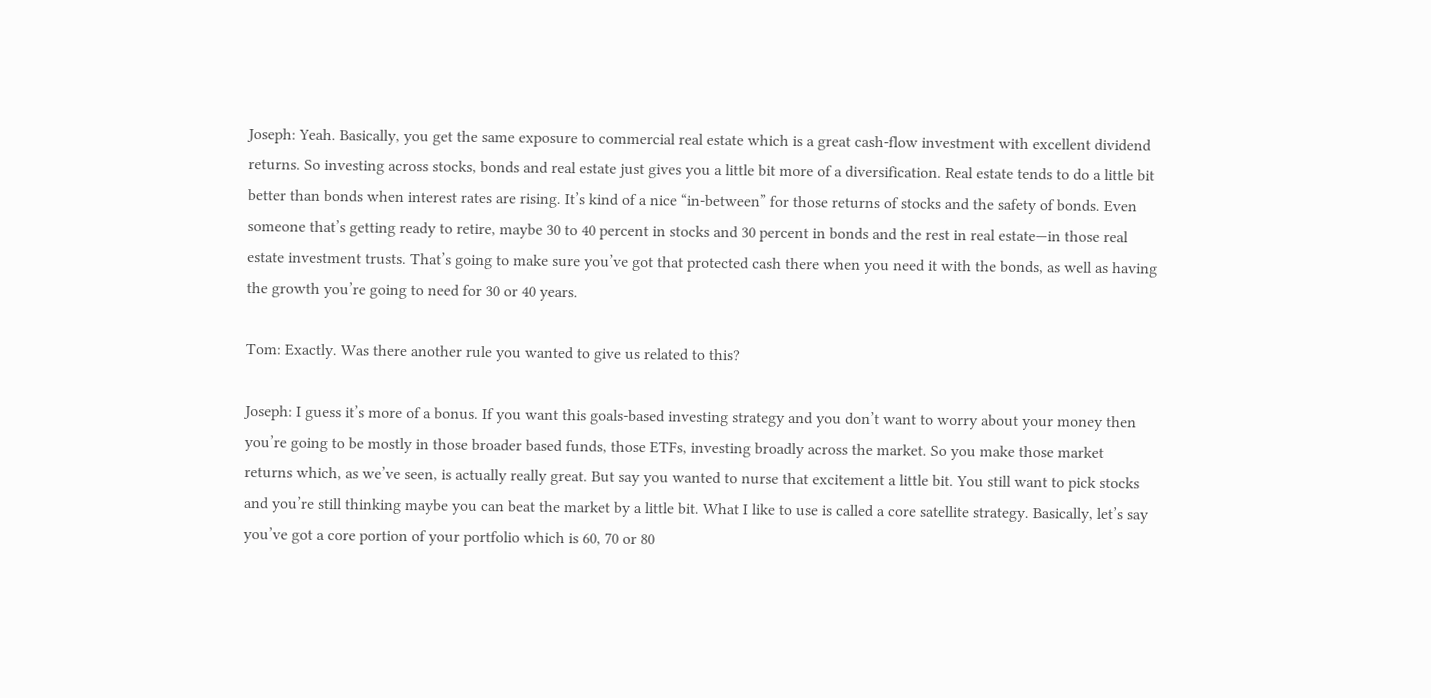Joseph: Yeah. Basically, you get the same exposure to commercial real estate which is a great cash-flow investment with excellent dividend returns. So investing across stocks, bonds and real estate just gives you a little bit more of a diversification. Real estate tends to do a little bit better than bonds when interest rates are rising. It’s kind of a nice “in-between” for those returns of stocks and the safety of bonds. Even someone that’s getting ready to retire, maybe 30 to 40 percent in stocks and 30 percent in bonds and the rest in real estate—in those real estate investment trusts. That’s going to make sure you’ve got that protected cash there when you need it with the bonds, as well as having the growth you’re going to need for 30 or 40 years.

Tom: Exactly. Was there another rule you wanted to give us related to this?

Joseph: I guess it’s more of a bonus. If you want this goals-based investing strategy and you don’t want to worry about your money then you’re going to be mostly in those broader based funds, those ETFs, investing broadly across the market. So you make those market returns which, as we’ve seen, is actually really great. But say you wanted to nurse that excitement a little bit. You still want to pick stocks and you’re still thinking maybe you can beat the market by a little bit. What I like to use is called a core satellite strategy. Basically, let’s say you’ve got a core portion of your portfolio which is 60, 70 or 80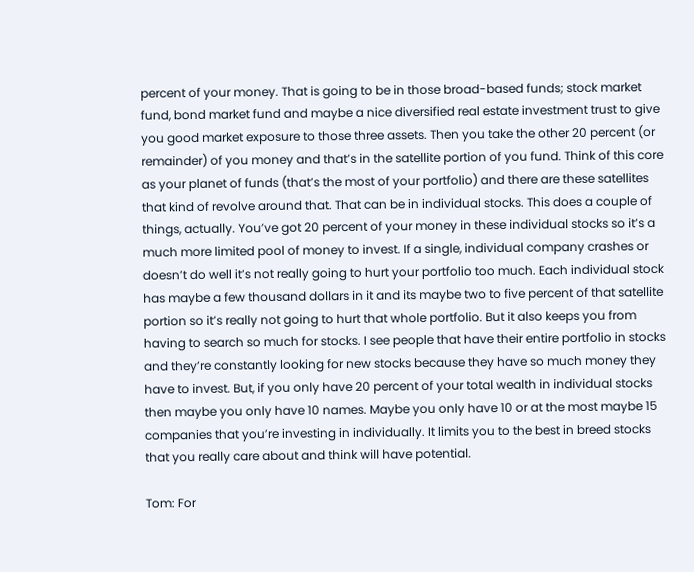percent of your money. That is going to be in those broad-based funds; stock market fund, bond market fund and maybe a nice diversified real estate investment trust to give you good market exposure to those three assets. Then you take the other 20 percent (or remainder) of you money and that’s in the satellite portion of you fund. Think of this core as your planet of funds (that’s the most of your portfolio) and there are these satellites that kind of revolve around that. That can be in individual stocks. This does a couple of things, actually. You’ve got 20 percent of your money in these individual stocks so it’s a much more limited pool of money to invest. If a single, individual company crashes or doesn’t do well it’s not really going to hurt your portfolio too much. Each individual stock has maybe a few thousand dollars in it and its maybe two to five percent of that satellite portion so it’s really not going to hurt that whole portfolio. But it also keeps you from having to search so much for stocks. I see people that have their entire portfolio in stocks and they’re constantly looking for new stocks because they have so much money they have to invest. But, if you only have 20 percent of your total wealth in individual stocks then maybe you only have 10 names. Maybe you only have 10 or at the most maybe 15 companies that you’re investing in individually. It limits you to the best in breed stocks that you really care about and think will have potential.

Tom: For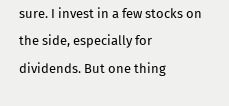sure. I invest in a few stocks on the side, especially for dividends. But one thing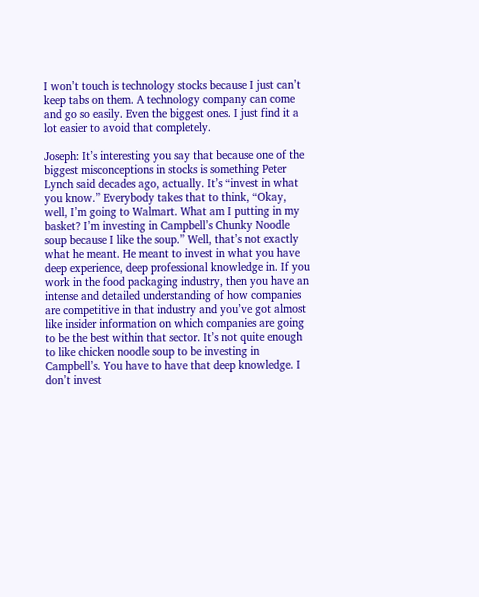I won’t touch is technology stocks because I just can’t keep tabs on them. A technology company can come and go so easily. Even the biggest ones. I just find it a lot easier to avoid that completely.

Joseph: It’s interesting you say that because one of the biggest misconceptions in stocks is something Peter Lynch said decades ago, actually. It’s “invest in what you know.” Everybody takes that to think, “Okay, well, I’m going to Walmart. What am I putting in my basket? I’m investing in Campbell’s Chunky Noodle soup because I like the soup.” Well, that’s not exactly what he meant. He meant to invest in what you have deep experience, deep professional knowledge in. If you work in the food packaging industry, then you have an intense and detailed understanding of how companies are competitive in that industry and you’ve got almost like insider information on which companies are going to be the best within that sector. It’s not quite enough to like chicken noodle soup to be investing in Campbell’s. You have to have that deep knowledge. I don’t invest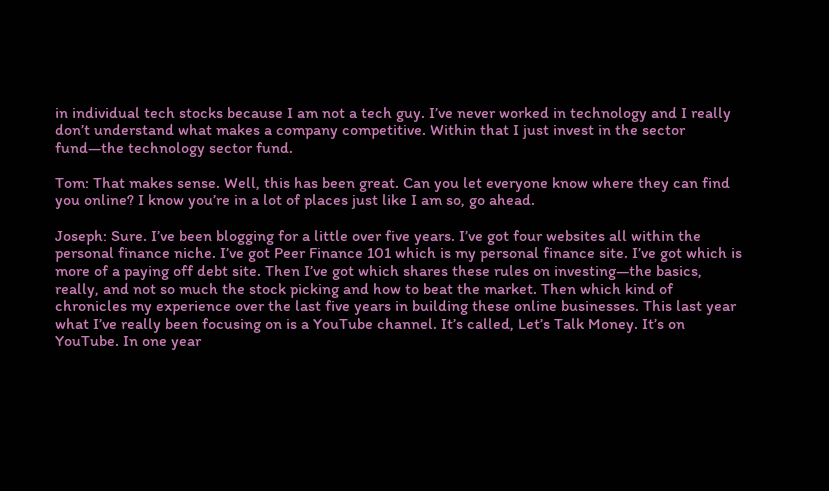in individual tech stocks because I am not a tech guy. I’ve never worked in technology and I really don’t understand what makes a company competitive. Within that I just invest in the sector fund—the technology sector fund.

Tom: That makes sense. Well, this has been great. Can you let everyone know where they can find you online? I know you’re in a lot of places just like I am so, go ahead.

Joseph: Sure. I’ve been blogging for a little over five years. I’ve got four websites all within the personal finance niche. I’ve got Peer Finance 101 which is my personal finance site. I’ve got which is more of a paying off debt site. Then I’ve got which shares these rules on investing—the basics, really, and not so much the stock picking and how to beat the market. Then which kind of chronicles my experience over the last five years in building these online businesses. This last year what I’ve really been focusing on is a YouTube channel. It’s called, Let’s Talk Money. It’s on YouTube. In one year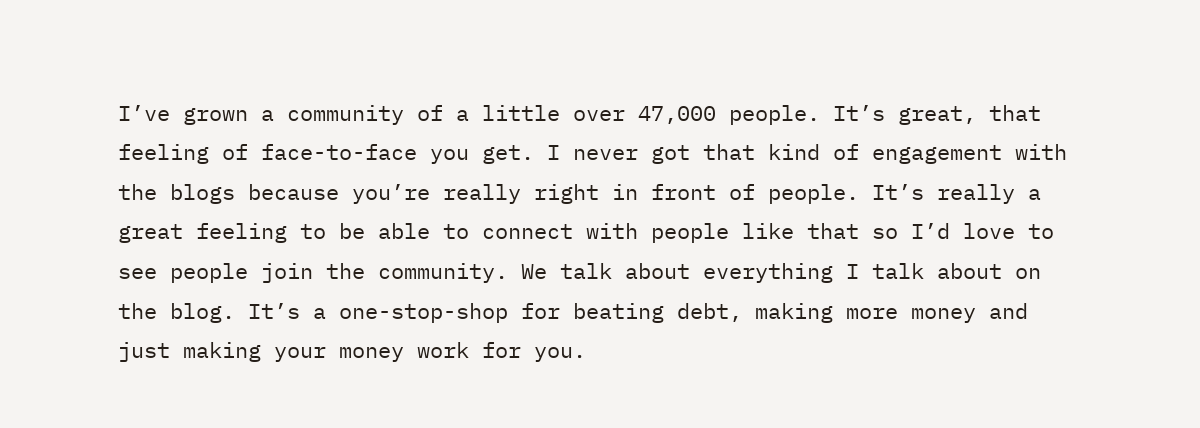I’ve grown a community of a little over 47,000 people. It’s great, that feeling of face-to-face you get. I never got that kind of engagement with the blogs because you’re really right in front of people. It’s really a great feeling to be able to connect with people like that so I’d love to see people join the community. We talk about everything I talk about on the blog. It’s a one-stop-shop for beating debt, making more money and just making your money work for you.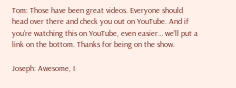Tom: Those have been great videos. Everyone should head over there and check you out on YouTube. And if you’re watching this on YouTube, even easier… we’ll put a link on the bottom. Thanks for being on the show.

Joseph: Awesome, I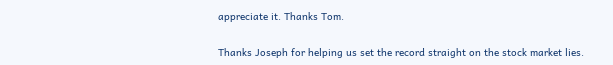appreciate it. Thanks Tom.

Thanks Joseph for helping us set the record straight on the stock market lies.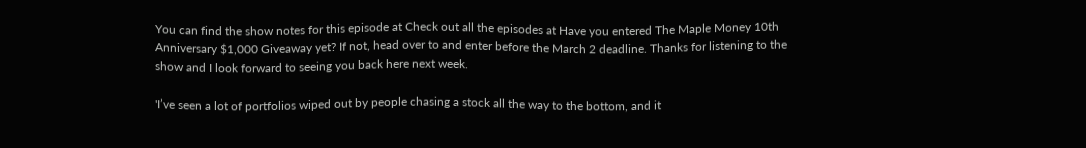You can find the show notes for this episode at Check out all the episodes at Have you entered The Maple Money 10th Anniversary $1,000 Giveaway yet? If not, head over to and enter before the March 2 deadline. Thanks for listening to the show and I look forward to seeing you back here next week.

'I’ve seen a lot of portfolios wiped out by people chasing a stock all the way to the bottom, and it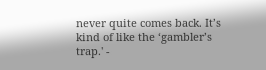never quite comes back. It’s kind of like the ‘gambler’s trap.' -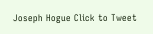Joseph Hogue Click to Tweet